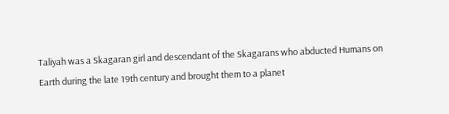Taliyah was a Skagaran girl and descendant of the Skagarans who abducted Humans on Earth during the late 19th century and brought them to a planet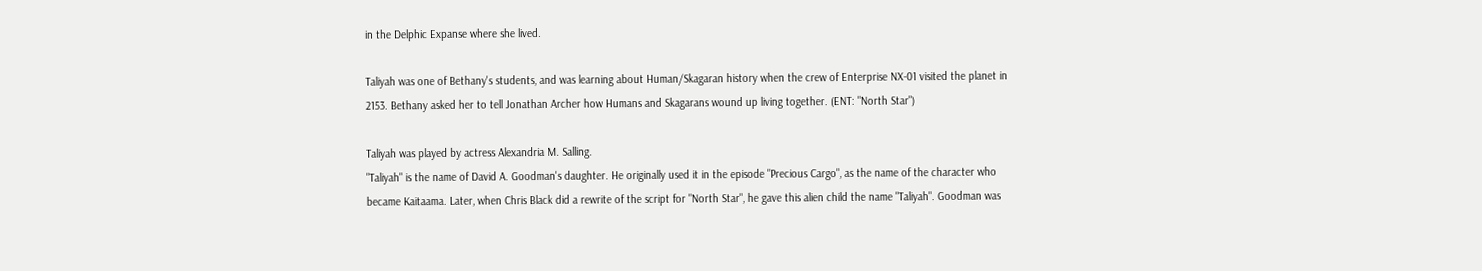in the Delphic Expanse where she lived.

Taliyah was one of Bethany's students, and was learning about Human/Skagaran history when the crew of Enterprise NX-01 visited the planet in 2153. Bethany asked her to tell Jonathan Archer how Humans and Skagarans wound up living together. (ENT: "North Star")

Taliyah was played by actress Alexandria M. Salling.
"Taliyah" is the name of David A. Goodman's daughter. He originally used it in the episode "Precious Cargo", as the name of the character who became Kaitaama. Later, when Chris Black did a rewrite of the script for "North Star", he gave this alien child the name "Taliyah". Goodman was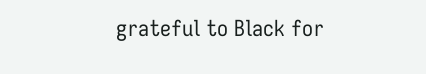grateful to Black for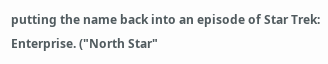putting the name back into an episode of Star Trek: Enterprise. ("North Star"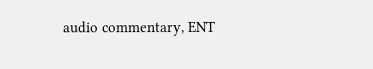audio commentary, ENT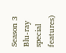Season 3 Blu-ray special features)